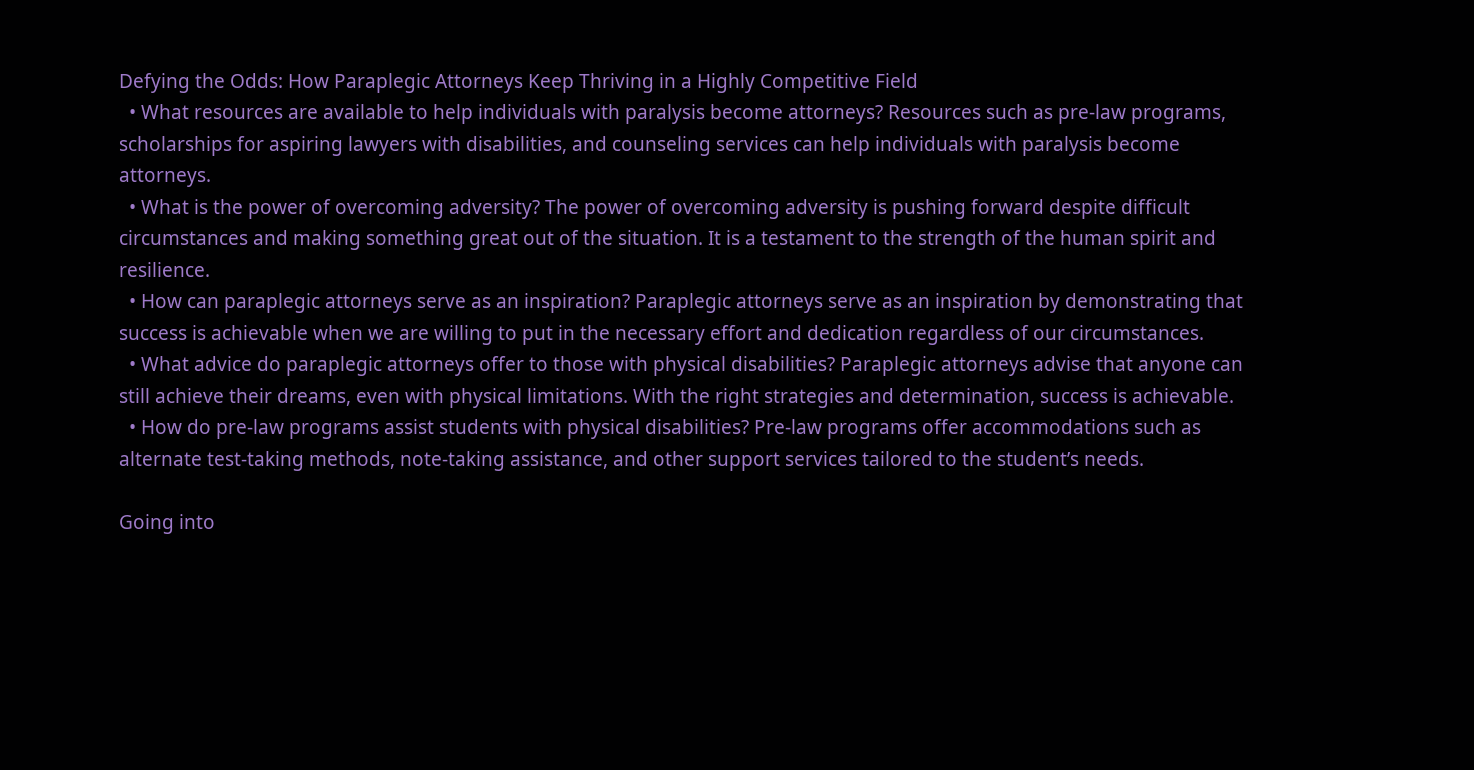Defying the Odds: How Paraplegic Attorneys Keep Thriving in a Highly Competitive Field
  • What resources are available to help individuals with paralysis become attorneys? Resources such as pre-law programs, scholarships for aspiring lawyers with disabilities, and counseling services can help individuals with paralysis become attorneys.
  • What is the power of overcoming adversity? The power of overcoming adversity is pushing forward despite difficult circumstances and making something great out of the situation. It is a testament to the strength of the human spirit and resilience.
  • How can paraplegic attorneys serve as an inspiration? Paraplegic attorneys serve as an inspiration by demonstrating that success is achievable when we are willing to put in the necessary effort and dedication regardless of our circumstances.
  • What advice do paraplegic attorneys offer to those with physical disabilities? Paraplegic attorneys advise that anyone can still achieve their dreams, even with physical limitations. With the right strategies and determination, success is achievable.
  • How do pre-law programs assist students with physical disabilities? Pre-law programs offer accommodations such as alternate test-taking methods, note-taking assistance, and other support services tailored to the student’s needs.

Going into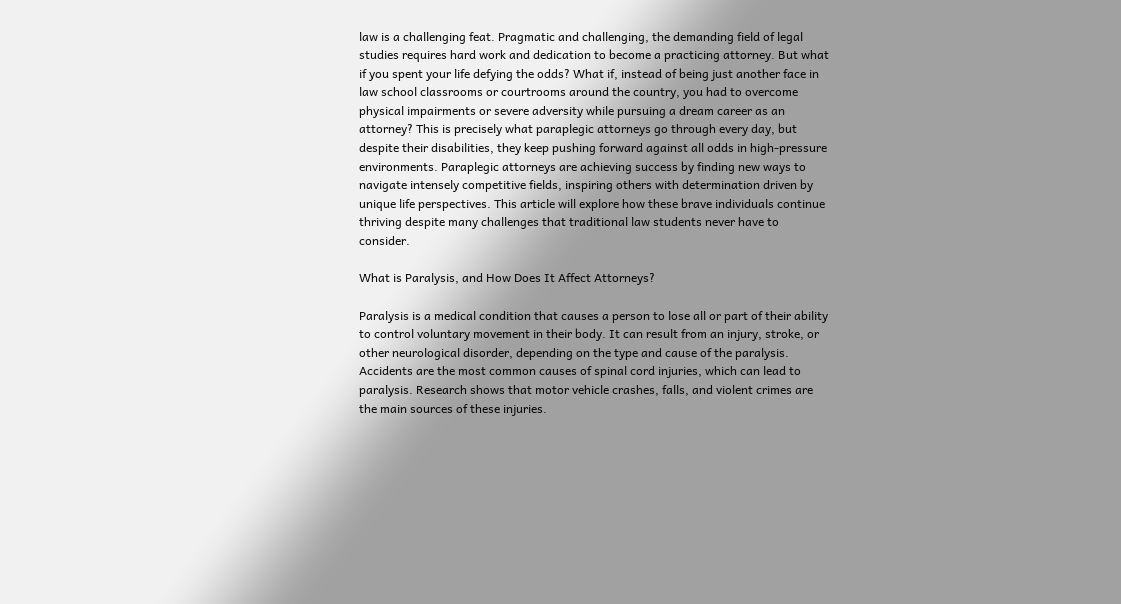law is a challenging feat. Pragmatic and challenging, the demanding field of legal studies requires hard work and dedication to become a practicing attorney. But what if you spent your life defying the odds? What if, instead of being just another face in law school classrooms or courtrooms around the country, you had to overcome physical impairments or severe adversity while pursuing a dream career as an attorney? This is precisely what paraplegic attorneys go through every day, but despite their disabilities, they keep pushing forward against all odds in high-pressure environments. Paraplegic attorneys are achieving success by finding new ways to navigate intensely competitive fields, inspiring others with determination driven by unique life perspectives. This article will explore how these brave individuals continue thriving despite many challenges that traditional law students never have to consider.

What is Paralysis, and How Does It Affect Attorneys?

Paralysis is a medical condition that causes a person to lose all or part of their ability to control voluntary movement in their body. It can result from an injury, stroke, or other neurological disorder, depending on the type and cause of the paralysis. Accidents are the most common causes of spinal cord injuries, which can lead to paralysis. Research shows that motor vehicle crashes, falls, and violent crimes are the main sources of these injuries.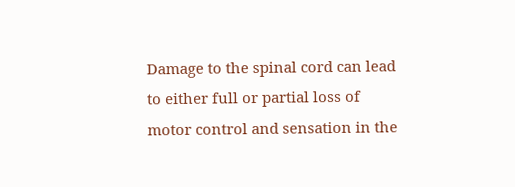Damage to the spinal cord can lead to either full or partial loss of motor control and sensation in the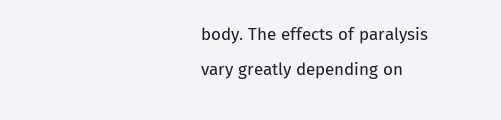body. The effects of paralysis vary greatly depending on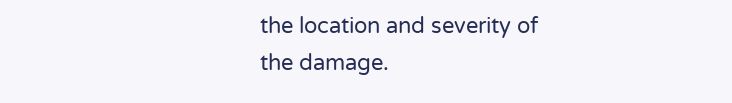the location and severity of the damage.